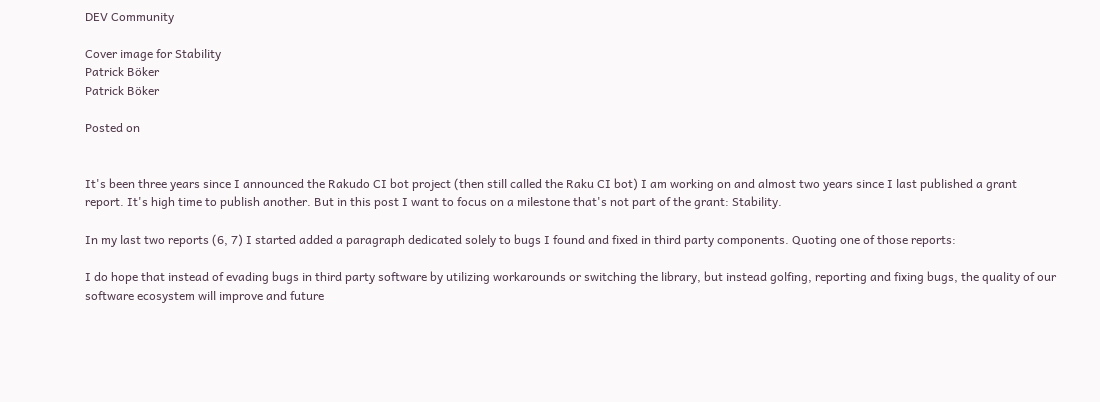DEV Community

Cover image for Stability
Patrick Böker
Patrick Böker

Posted on


It's been three years since I announced the Rakudo CI bot project (then still called the Raku CI bot) I am working on and almost two years since I last published a grant report. It's high time to publish another. But in this post I want to focus on a milestone that's not part of the grant: Stability.

In my last two reports (6, 7) I started added a paragraph dedicated solely to bugs I found and fixed in third party components. Quoting one of those reports:

I do hope that instead of evading bugs in third party software by utilizing workarounds or switching the library, but instead golfing, reporting and fixing bugs, the quality of our software ecosystem will improve and future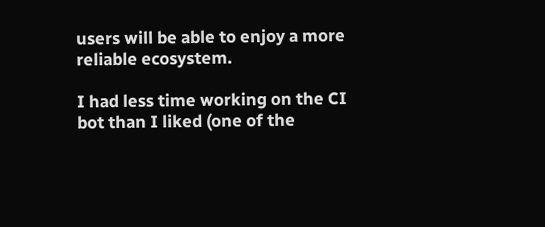users will be able to enjoy a more reliable ecosystem.

I had less time working on the CI bot than I liked (one of the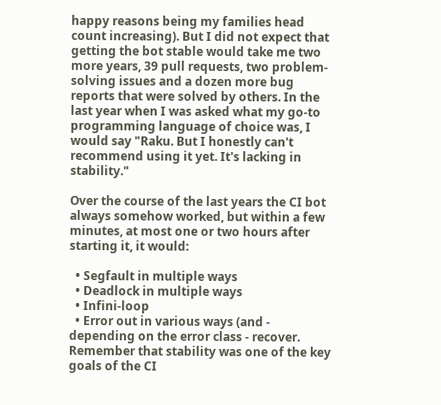happy reasons being my families head count increasing). But I did not expect that getting the bot stable would take me two more years, 39 pull requests, two problem-solving issues and a dozen more bug reports that were solved by others. In the last year when I was asked what my go-to programming language of choice was, I would say "Raku. But I honestly can't recommend using it yet. It's lacking in stability."

Over the course of the last years the CI bot always somehow worked, but within a few minutes, at most one or two hours after starting it, it would:

  • Segfault in multiple ways
  • Deadlock in multiple ways
  • Infini-loop
  • Error out in various ways (and - depending on the error class - recover. Remember that stability was one of the key goals of the CI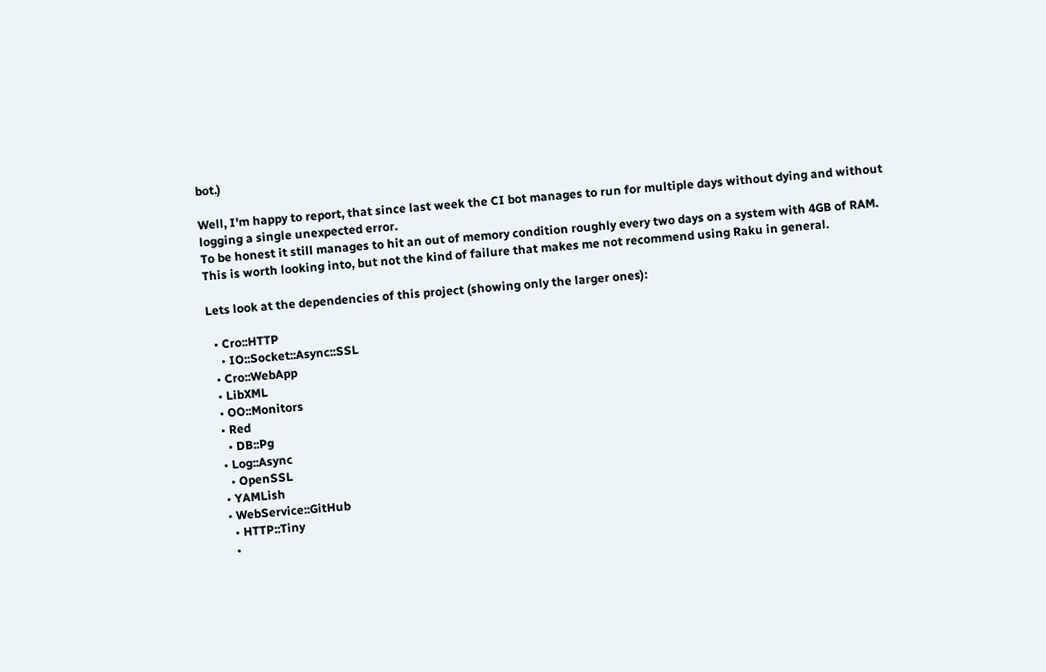bot.)

Well, I'm happy to report, that since last week the CI bot manages to run for multiple days without dying and without logging a single unexpected error.
To be honest it still manages to hit an out of memory condition roughly every two days on a system with 4GB of RAM. This is worth looking into, but not the kind of failure that makes me not recommend using Raku in general.

Lets look at the dependencies of this project (showing only the larger ones):

  • Cro::HTTP
    • IO::Socket::Async::SSL
  • Cro::WebApp
  • LibXML
  • OO::Monitors
  • Red
    • DB::Pg
  • Log::Async
    • OpenSSL
  • YAMLish
  • WebService::GitHub
    • HTTP::Tiny
    •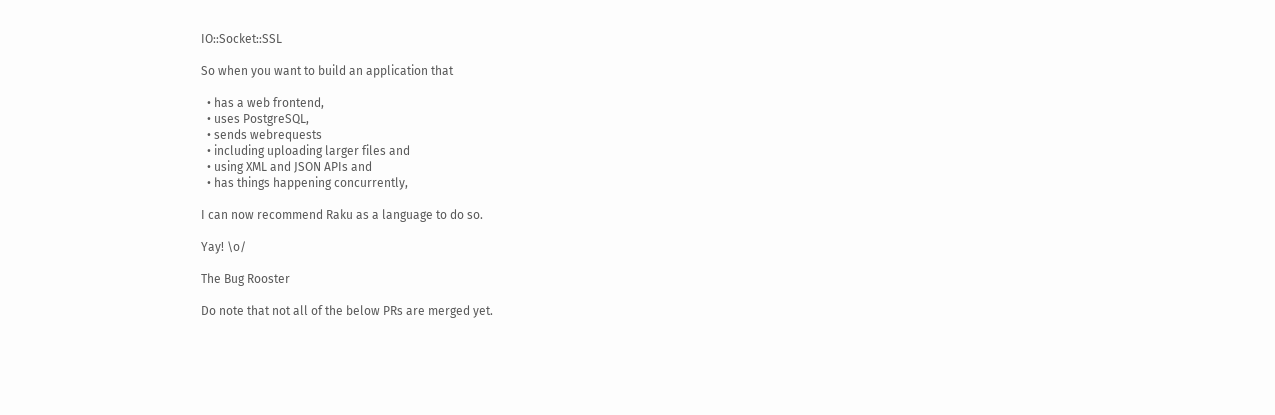IO::Socket::SSL

So when you want to build an application that

  • has a web frontend,
  • uses PostgreSQL,
  • sends webrequests
  • including uploading larger files and
  • using XML and JSON APIs and
  • has things happening concurrently,

I can now recommend Raku as a language to do so.

Yay! \o/

The Bug Rooster

Do note that not all of the below PRs are merged yet.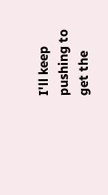I'll keep pushing to get the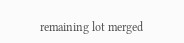remaining lot merged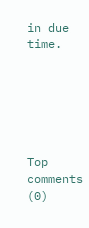in due time.






Top comments (0)